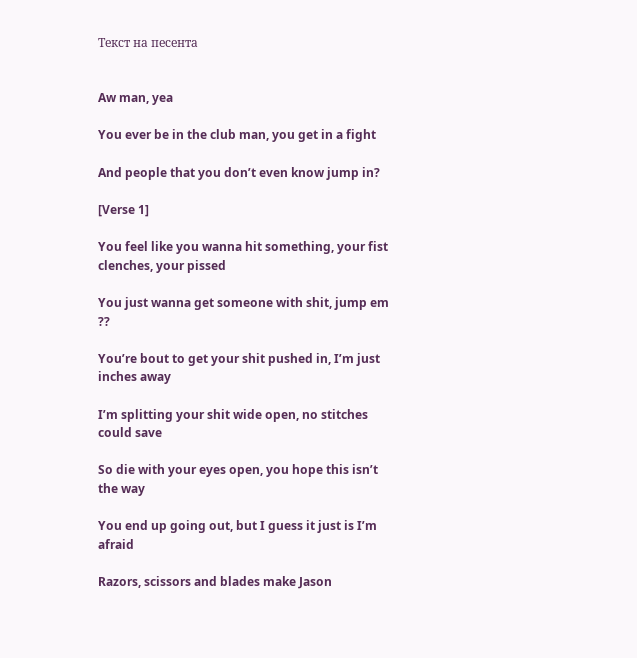Текст на песента


Aw man, yea

You ever be in the club man, you get in a fight

And people that you don’t even know jump in?

[Verse 1]

You feel like you wanna hit something, your fist clenches, your pissed

You just wanna get someone with shit, jump em ??

You’re bout to get your shit pushed in, I’m just inches away

I’m splitting your shit wide open, no stitches could save

So die with your eyes open, you hope this isn’t the way

You end up going out, but I guess it just is I’m afraid

Razors, scissors and blades make Jason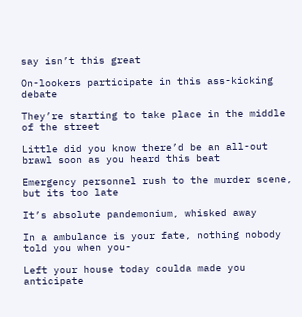say isn’t this great

On-lookers participate in this ass-kicking debate

They’re starting to take place in the middle of the street

Little did you know there’d be an all-out brawl soon as you heard this beat

Emergency personnel rush to the murder scene, but its too late

It’s absolute pandemonium, whisked away

In a ambulance is your fate, nothing nobody told you when you-

Left your house today coulda made you anticipate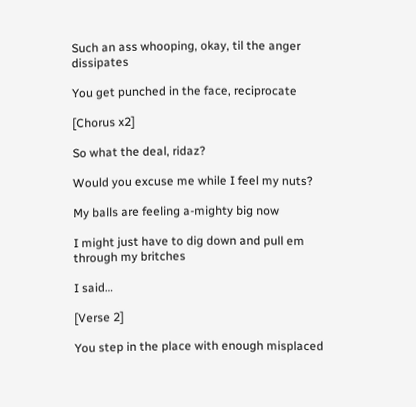Such an ass whooping, okay, til the anger dissipates

You get punched in the face, reciprocate

[Chorus x2]

So what the deal, ridaz?

Would you excuse me while I feel my nuts?

My balls are feeling a-mighty big now

I might just have to dig down and pull em through my britches

I said…

[Verse 2]

You step in the place with enough misplaced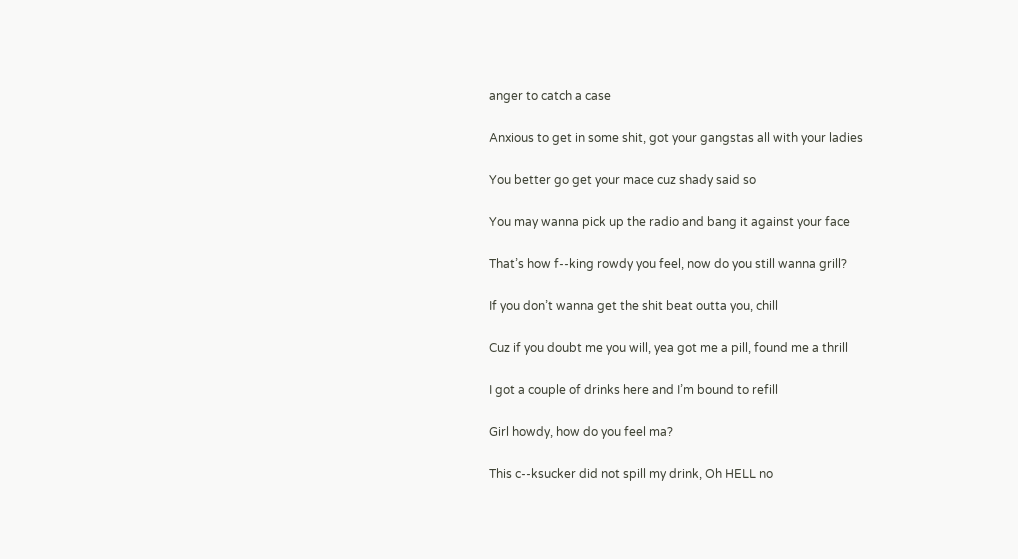anger to catch a case

Anxious to get in some shit, got your gangstas all with your ladies

You better go get your mace cuz shady said so

You may wanna pick up the radio and bang it against your face

That’s how f--king rowdy you feel, now do you still wanna grill?

If you don’t wanna get the shit beat outta you, chill

Cuz if you doubt me you will, yea got me a pill, found me a thrill

I got a couple of drinks here and I’m bound to refill

Girl howdy, how do you feel ma?

This c--ksucker did not spill my drink, Oh HELL no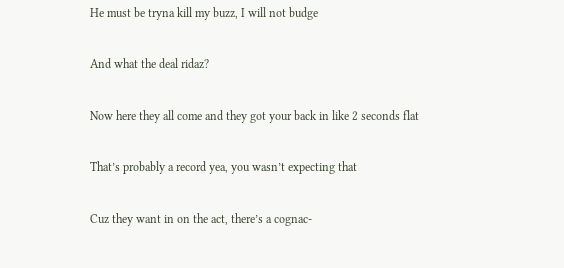He must be tryna kill my buzz, I will not budge

And what the deal ridaz?

Now here they all come and they got your back in like 2 seconds flat

That’s probably a record yea, you wasn’t expecting that

Cuz they want in on the act, there’s a cognac-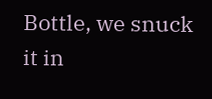Bottle, we snuck it in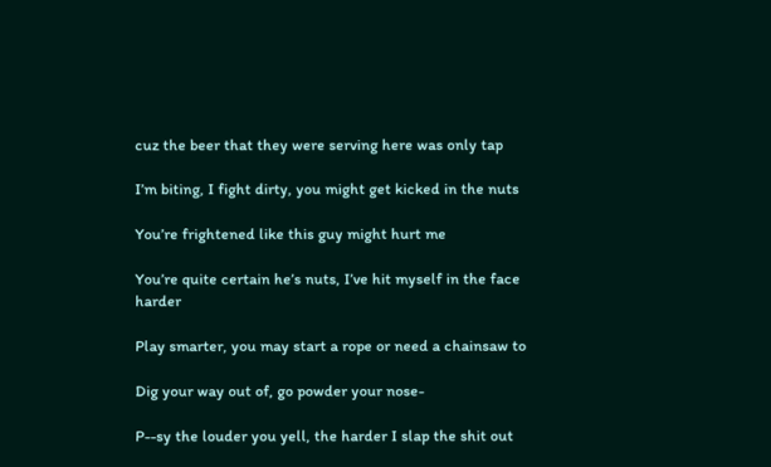cuz the beer that they were serving here was only tap

I’m biting, I fight dirty, you might get kicked in the nuts

You’re frightened like this guy might hurt me

You’re quite certain he’s nuts, I’ve hit myself in the face harder

Play smarter, you may start a rope or need a chainsaw to

Dig your way out of, go powder your nose-

P--sy the louder you yell, the harder I slap the shit out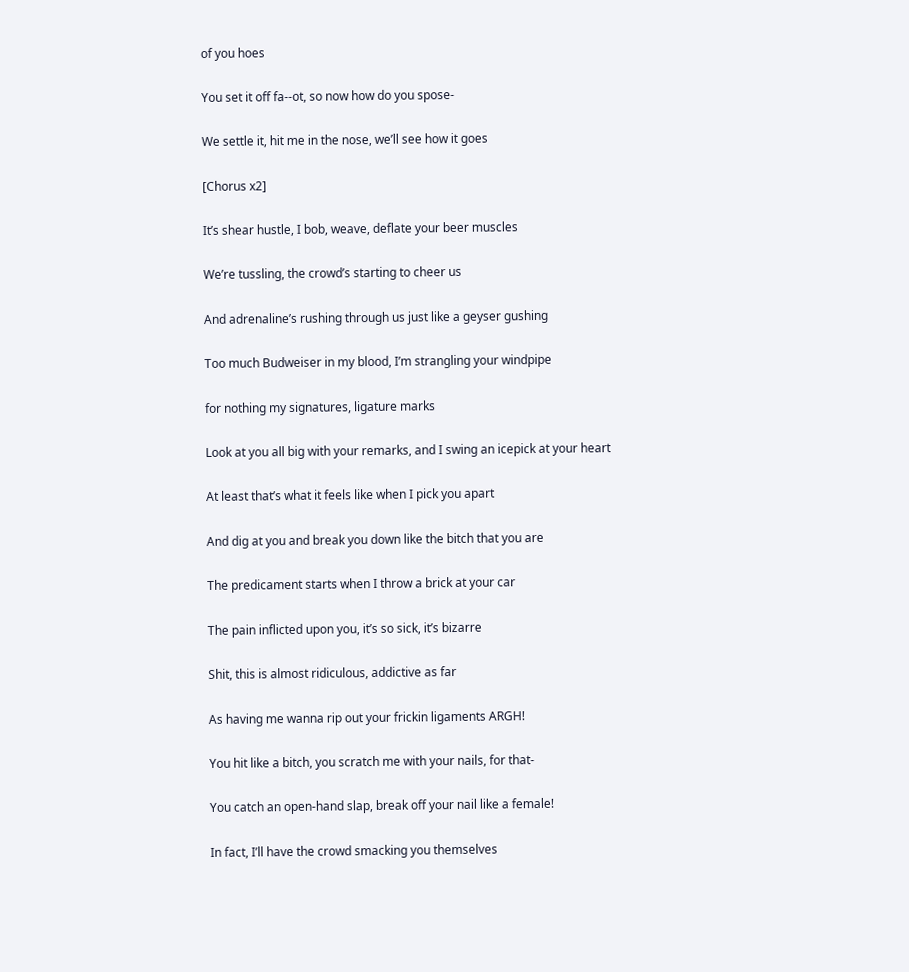of you hoes

You set it off fa--ot, so now how do you spose-

We settle it, hit me in the nose, we’ll see how it goes

[Chorus x2]

It’s shear hustle, I bob, weave, deflate your beer muscles

We’re tussling, the crowd’s starting to cheer us

And adrenaline’s rushing through us just like a geyser gushing

Too much Budweiser in my blood, I’m strangling your windpipe

for nothing my signatures, ligature marks

Look at you all big with your remarks, and I swing an icepick at your heart

At least that’s what it feels like when I pick you apart

And dig at you and break you down like the bitch that you are

The predicament starts when I throw a brick at your car

The pain inflicted upon you, it’s so sick, it’s bizarre

Shit, this is almost ridiculous, addictive as far

As having me wanna rip out your frickin ligaments ARGH!

You hit like a bitch, you scratch me with your nails, for that-

You catch an open-hand slap, break off your nail like a female!

In fact, I’ll have the crowd smacking you themselves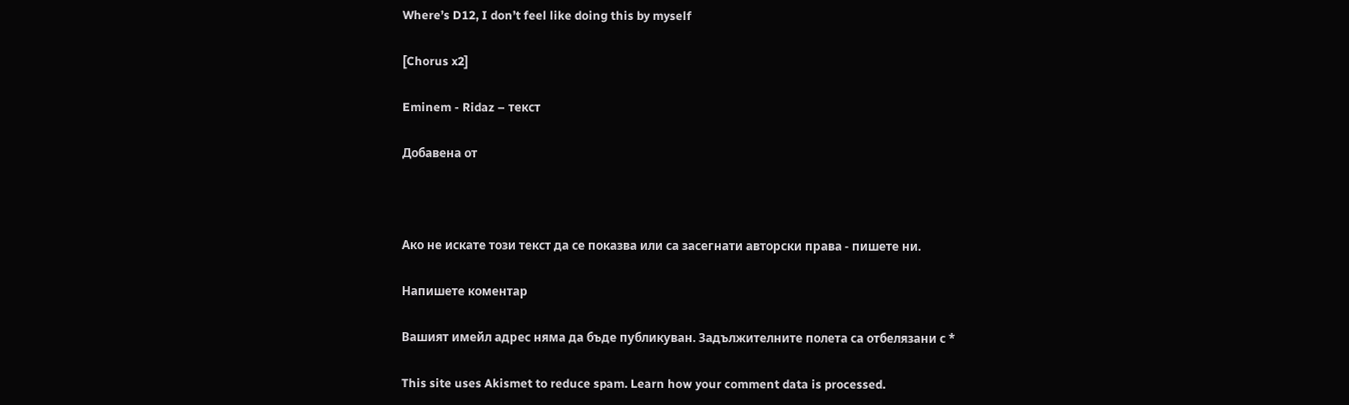Where’s D12, I don’t feel like doing this by myself

[Chorus x2]

Eminem - Ridaz – текст

Добавена от



Ако не искате този текст да се показва или са засегнати авторски права - пишете ни.

Напишете коментар

Вашият имейл адрес няма да бъде публикуван. Задължителните полета са отбелязани с *

This site uses Akismet to reduce spam. Learn how your comment data is processed.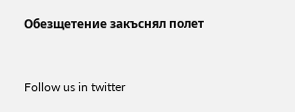Обезщетение закъснял полет


Follow us in twitter